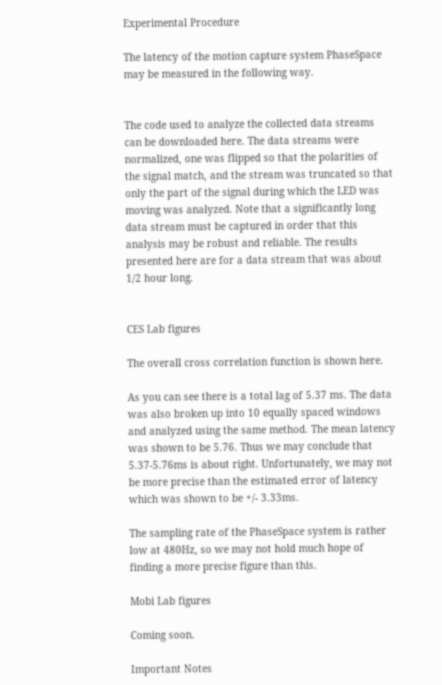Experimental Procedure

The latency of the motion capture system PhaseSpace may be measured in the following way.


The code used to analyze the collected data streams can be downloaded here. The data streams were normalized, one was flipped so that the polarities of the signal match, and the stream was truncated so that only the part of the signal during which the LED was moving was analyzed. Note that a significantly long data stream must be captured in order that this analysis may be robust and reliable. The results presented here are for a data stream that was about 1/2 hour long.


CES Lab figures

The overall cross correlation function is shown here.

As you can see there is a total lag of 5.37 ms. The data was also broken up into 10 equally spaced windows and analyzed using the same method. The mean latency was shown to be 5.76. Thus we may conclude that 5.37-5.76ms is about right. Unfortunately, we may not be more precise than the estimated error of latency which was shown to be +/- 3.33ms.

The sampling rate of the PhaseSpace system is rather low at 480Hz, so we may not hold much hope of finding a more precise figure than this.

Mobi Lab figures

Coming soon.

Important Notes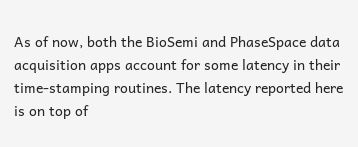As of now, both the BioSemi and PhaseSpace data acquisition apps account for some latency in their time-stamping routines. The latency reported here is on top of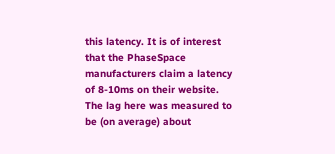this latency. It is of interest that the PhaseSpace manufacturers claim a latency of 8-10ms on their website. The lag here was measured to be (on average) about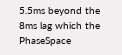5.5ms beyond the 8ms lag which the PhaseSpace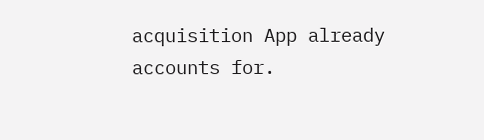acquisition App already accounts for.